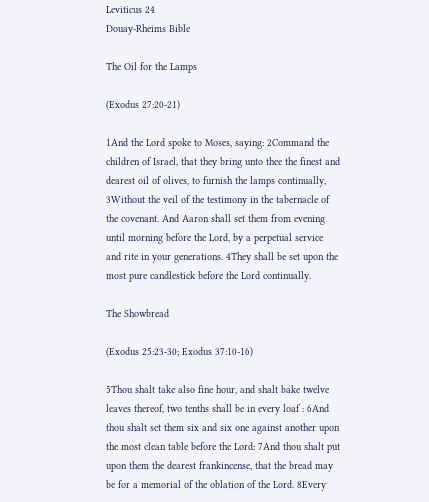Leviticus 24
Douay-Rheims Bible

The Oil for the Lamps

(Exodus 27:20-21)

1And the Lord spoke to Moses, saying: 2Command the children of Israel, that they bring unto thee the finest and dearest oil of olives, to furnish the lamps continually, 3Without the veil of the testimony in the tabernacle of the covenant. And Aaron shall set them from evening until morning before the Lord, by a perpetual service and rite in your generations. 4They shall be set upon the most pure candlestick before the Lord continually.

The Showbread

(Exodus 25:23-30; Exodus 37:10-16)

5Thou shalt take also fine hour, and shalt bake twelve leaves thereof, two tenths shall be in every loaf : 6And thou shalt set them six and six one against another upon the most clean table before the Lord: 7And thou shalt put upon them the dearest frankincense, that the bread may be for a memorial of the oblation of the Lord. 8Every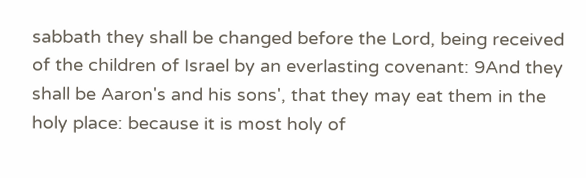sabbath they shall be changed before the Lord, being received of the children of Israel by an everlasting covenant: 9And they shall be Aaron's and his sons', that they may eat them in the holy place: because it is most holy of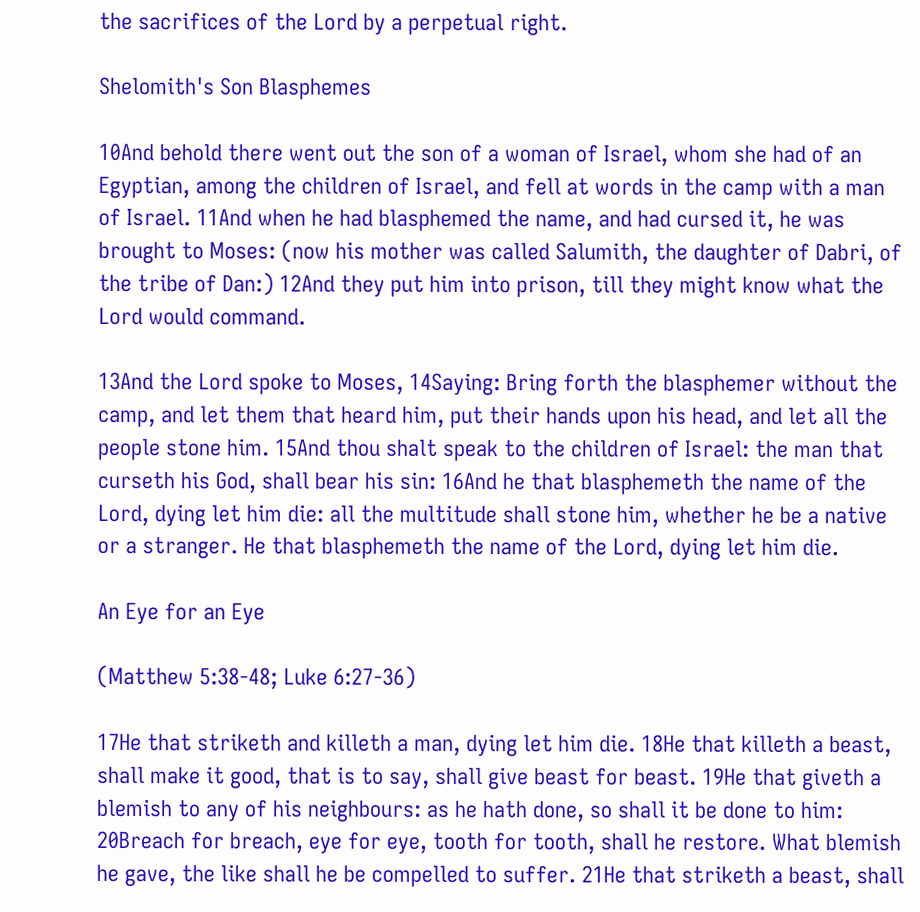the sacrifices of the Lord by a perpetual right.

Shelomith's Son Blasphemes

10And behold there went out the son of a woman of Israel, whom she had of an Egyptian, among the children of Israel, and fell at words in the camp with a man of Israel. 11And when he had blasphemed the name, and had cursed it, he was brought to Moses: (now his mother was called Salumith, the daughter of Dabri, of the tribe of Dan:) 12And they put him into prison, till they might know what the Lord would command.

13And the Lord spoke to Moses, 14Saying: Bring forth the blasphemer without the camp, and let them that heard him, put their hands upon his head, and let all the people stone him. 15And thou shalt speak to the children of Israel: the man that curseth his God, shall bear his sin: 16And he that blasphemeth the name of the Lord, dying let him die: all the multitude shall stone him, whether he be a native or a stranger. He that blasphemeth the name of the Lord, dying let him die.

An Eye for an Eye

(Matthew 5:38-48; Luke 6:27-36)

17He that striketh and killeth a man, dying let him die. 18He that killeth a beast, shall make it good, that is to say, shall give beast for beast. 19He that giveth a blemish to any of his neighbours: as he hath done, so shall it be done to him: 20Breach for breach, eye for eye, tooth for tooth, shall he restore. What blemish he gave, the like shall he be compelled to suffer. 21He that striketh a beast, shall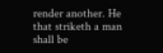render another. He that striketh a man shall be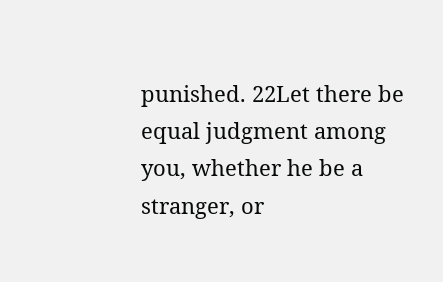punished. 22Let there be equal judgment among you, whether he be a stranger, or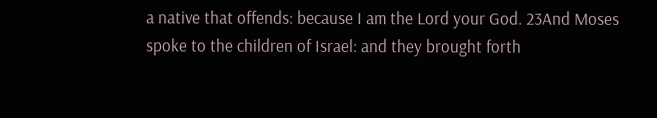a native that offends: because I am the Lord your God. 23And Moses spoke to the children of Israel: and they brought forth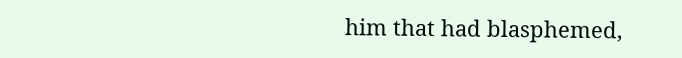him that had blasphemed,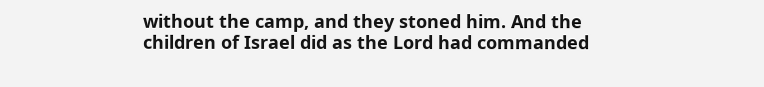without the camp, and they stoned him. And the children of Israel did as the Lord had commanded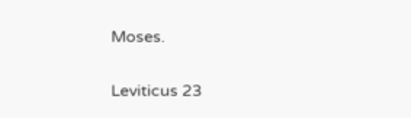Moses.

Leviticus 23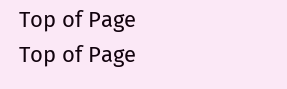Top of Page
Top of Page